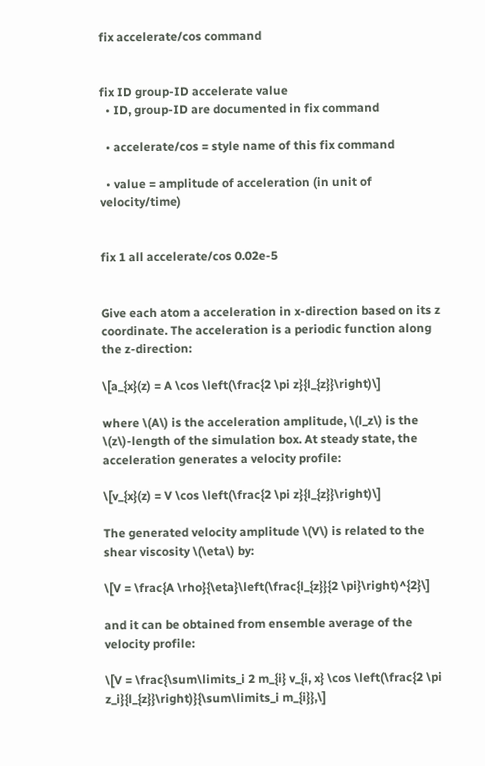fix accelerate/cos command


fix ID group-ID accelerate value
  • ID, group-ID are documented in fix command

  • accelerate/cos = style name of this fix command

  • value = amplitude of acceleration (in unit of velocity/time)


fix 1 all accelerate/cos 0.02e-5


Give each atom a acceleration in x-direction based on its z coordinate. The acceleration is a periodic function along the z-direction:

\[a_{x}(z) = A \cos \left(\frac{2 \pi z}{l_{z}}\right)\]

where \(A\) is the acceleration amplitude, \(l_z\) is the \(z\)-length of the simulation box. At steady state, the acceleration generates a velocity profile:

\[v_{x}(z) = V \cos \left(\frac{2 \pi z}{l_{z}}\right)\]

The generated velocity amplitude \(V\) is related to the shear viscosity \(\eta\) by:

\[V = \frac{A \rho}{\eta}\left(\frac{l_{z}}{2 \pi}\right)^{2}\]

and it can be obtained from ensemble average of the velocity profile:

\[V = \frac{\sum\limits_i 2 m_{i} v_{i, x} \cos \left(\frac{2 \pi z_i}{l_{z}}\right)}{\sum\limits_i m_{i}},\]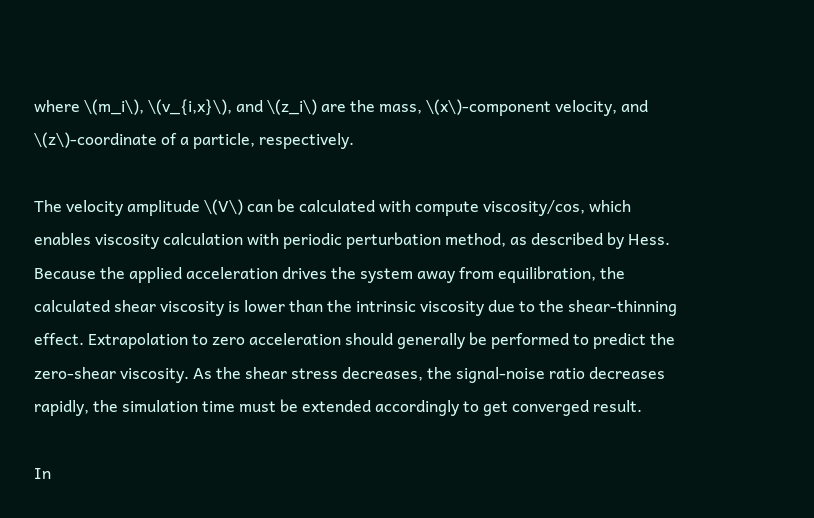where \(m_i\), \(v_{i,x}\), and \(z_i\) are the mass, \(x\)-component velocity, and \(z\)-coordinate of a particle, respectively.

The velocity amplitude \(V\) can be calculated with compute viscosity/cos, which enables viscosity calculation with periodic perturbation method, as described by Hess. Because the applied acceleration drives the system away from equilibration, the calculated shear viscosity is lower than the intrinsic viscosity due to the shear-thinning effect. Extrapolation to zero acceleration should generally be performed to predict the zero-shear viscosity. As the shear stress decreases, the signal-noise ratio decreases rapidly, the simulation time must be extended accordingly to get converged result.

In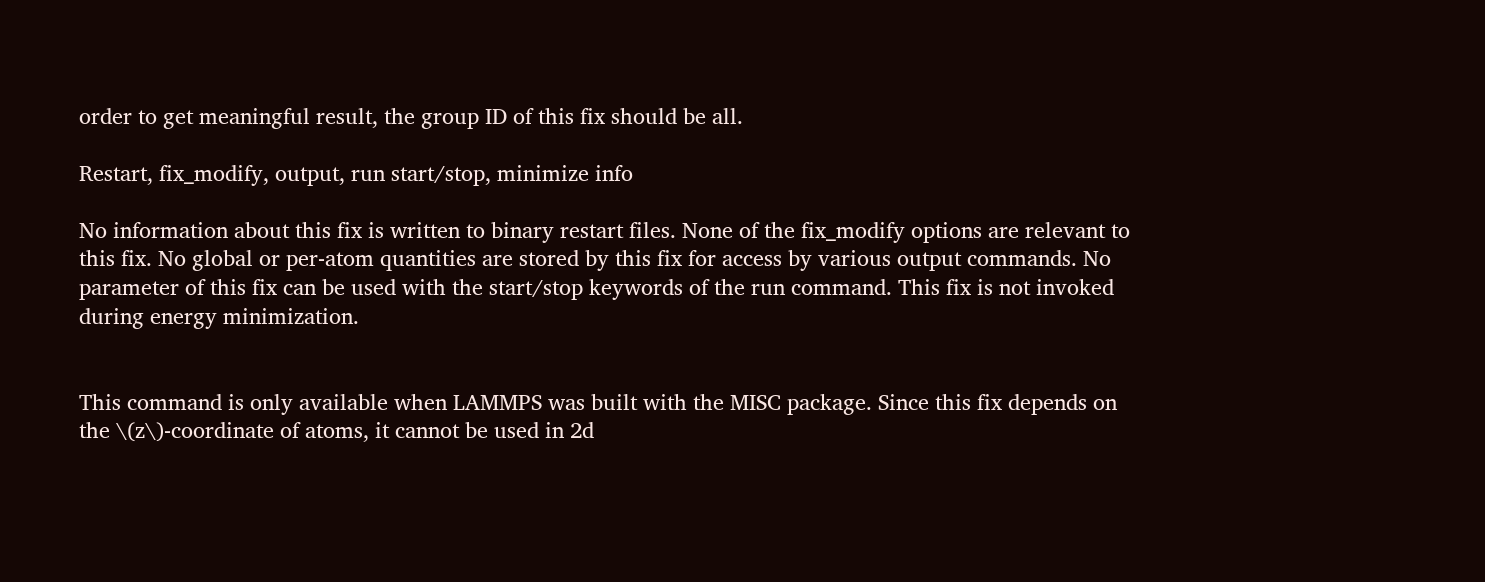order to get meaningful result, the group ID of this fix should be all.

Restart, fix_modify, output, run start/stop, minimize info

No information about this fix is written to binary restart files. None of the fix_modify options are relevant to this fix. No global or per-atom quantities are stored by this fix for access by various output commands. No parameter of this fix can be used with the start/stop keywords of the run command. This fix is not invoked during energy minimization.


This command is only available when LAMMPS was built with the MISC package. Since this fix depends on the \(z\)-coordinate of atoms, it cannot be used in 2d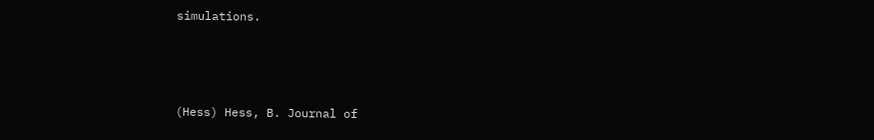simulations.



(Hess) Hess, B. Journal of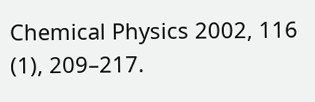Chemical Physics 2002, 116 (1), 209–217.